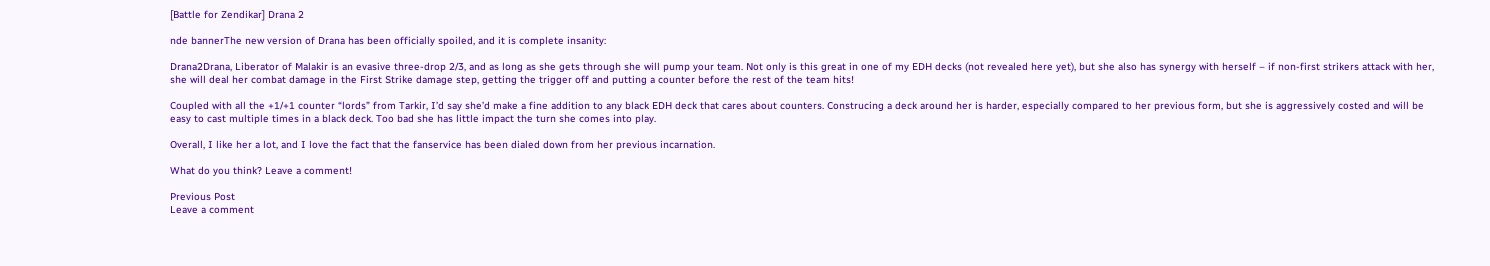[Battle for Zendikar] Drana 2

nde bannerThe new version of Drana has been officially spoiled, and it is complete insanity:

Drana2Drana, Liberator of Malakir is an evasive three-drop 2/3, and as long as she gets through she will pump your team. Not only is this great in one of my EDH decks (not revealed here yet), but she also has synergy with herself – if non-first strikers attack with her, she will deal her combat damage in the First Strike damage step, getting the trigger off and putting a counter before the rest of the team hits!

Coupled with all the +1/+1 counter “lords” from Tarkir, I’d say she’d make a fine addition to any black EDH deck that cares about counters. Construcing a deck around her is harder, especially compared to her previous form, but she is aggressively costed and will be easy to cast multiple times in a black deck. Too bad she has little impact the turn she comes into play.

Overall, I like her a lot, and I love the fact that the fanservice has been dialed down from her previous incarnation.

What do you think? Leave a comment!

Previous Post
Leave a comment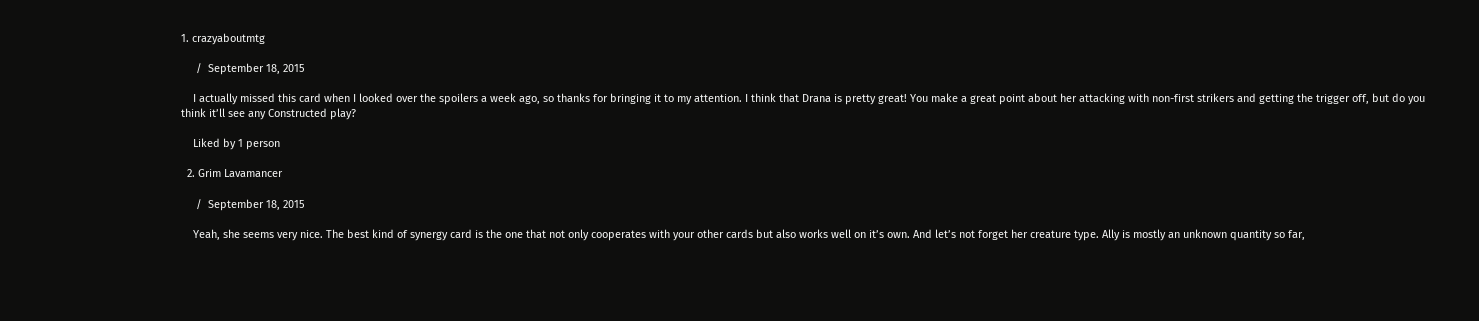1. crazyaboutmtg

     /  September 18, 2015

    I actually missed this card when I looked over the spoilers a week ago, so thanks for bringing it to my attention. I think that Drana is pretty great! You make a great point about her attacking with non-first strikers and getting the trigger off, but do you think it’ll see any Constructed play?

    Liked by 1 person

  2. Grim Lavamancer

     /  September 18, 2015

    Yeah, she seems very nice. The best kind of synergy card is the one that not only cooperates with your other cards but also works well on it’s own. And let’s not forget her creature type. Ally is mostly an unknown quantity so far,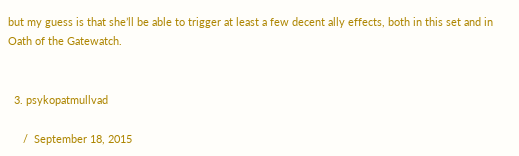but my guess is that she’ll be able to trigger at least a few decent ally effects, both in this set and in Oath of the Gatewatch.


  3. psykopatmullvad

     /  September 18, 2015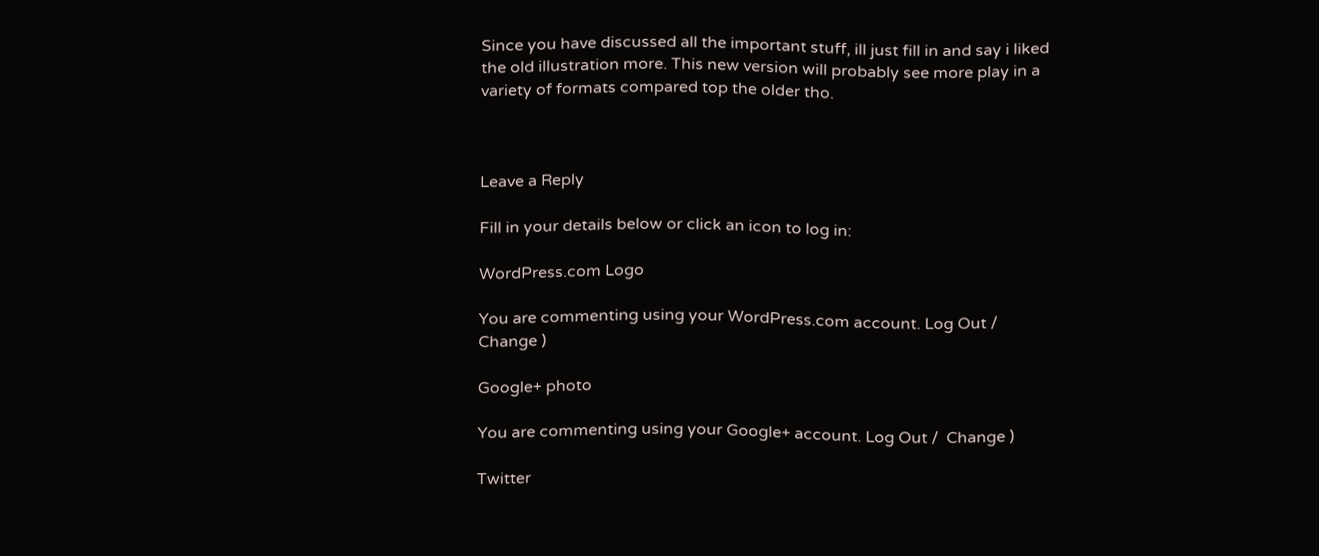Since you have discussed all the important stuff, ill just fill in and say i liked the old illustration more. This new version will probably see more play in a variety of formats compared top the older tho.



Leave a Reply

Fill in your details below or click an icon to log in:

WordPress.com Logo

You are commenting using your WordPress.com account. Log Out /  Change )

Google+ photo

You are commenting using your Google+ account. Log Out /  Change )

Twitter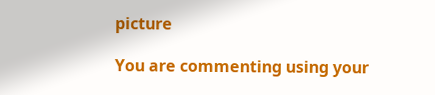picture

You are commenting using your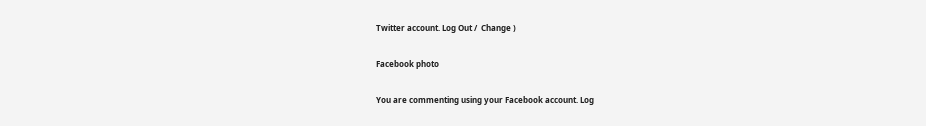Twitter account. Log Out /  Change )

Facebook photo

You are commenting using your Facebook account. Log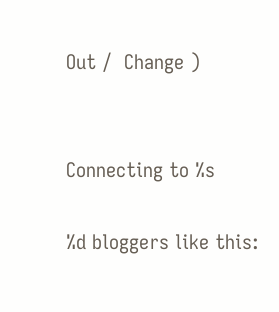Out /  Change )


Connecting to %s

%d bloggers like this: